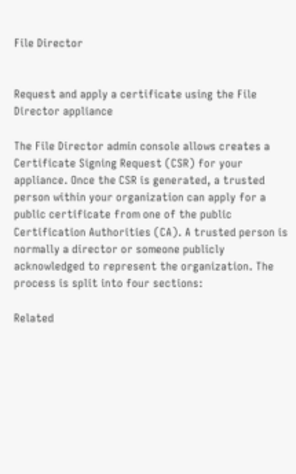File Director


Request and apply a certificate using the File Director appliance

The File Director admin console allows creates a Certificate Signing Request (CSR) for your appliance. Once the CSR is generated, a trusted person within your organization can apply for a public certificate from one of the public Certification Authorities (CA). A trusted person is normally a director or someone publicly acknowledged to represent the organization. The process is split into four sections:

Related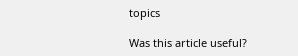topics

Was this article useful?